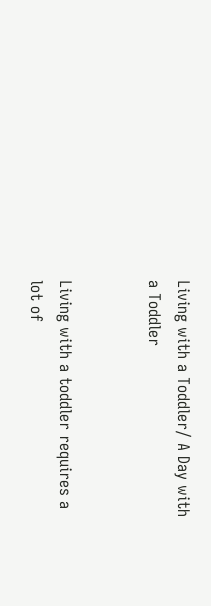Living with a Toddler/ A Day with a Toddler


Living with a toddler requires a lot of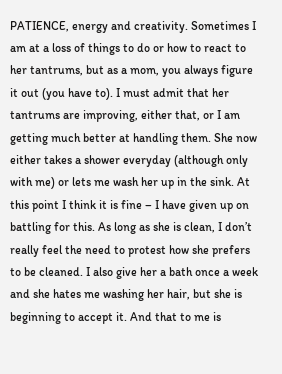PATIENCE, energy and creativity. Sometimes I am at a loss of things to do or how to react to her tantrums, but as a mom, you always figure it out (you have to). I must admit that her tantrums are improving, either that, or I am getting much better at handling them. She now either takes a shower everyday (although only with me) or lets me wash her up in the sink. At this point I think it is fine – I have given up on battling for this. As long as she is clean, I don’t really feel the need to protest how she prefers to be cleaned. I also give her a bath once a week and she hates me washing her hair, but she is beginning to accept it. And that to me is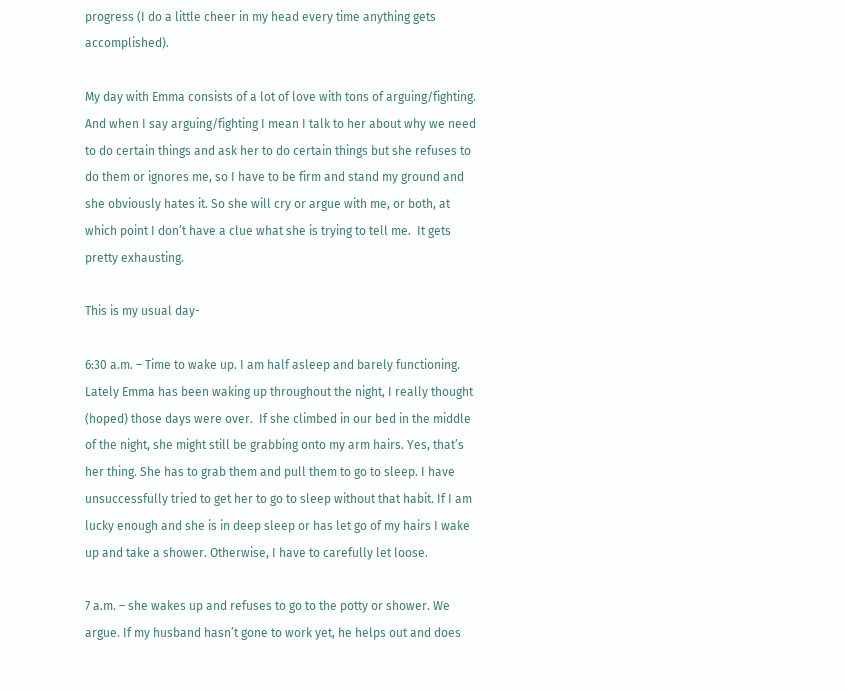progress (I do a little cheer in my head every time anything gets accomplished).

My day with Emma consists of a lot of love with tons of arguing/fighting. And when I say arguing/fighting I mean I talk to her about why we need to do certain things and ask her to do certain things but she refuses to do them or ignores me, so I have to be firm and stand my ground and she obviously hates it. So she will cry or argue with me, or both, at which point I don’t have a clue what she is trying to tell me.  It gets pretty exhausting.

This is my usual day-

6:30 a.m. – Time to wake up. I am half asleep and barely functioning. Lately Emma has been waking up throughout the night, I really thought (hoped) those days were over.  If she climbed in our bed in the middle of the night, she might still be grabbing onto my arm hairs. Yes, that’s her thing. She has to grab them and pull them to go to sleep. I have unsuccessfully tried to get her to go to sleep without that habit. If I am lucky enough and she is in deep sleep or has let go of my hairs I wake up and take a shower. Otherwise, I have to carefully let loose.

7 a.m. – she wakes up and refuses to go to the potty or shower. We argue. If my husband hasn’t gone to work yet, he helps out and does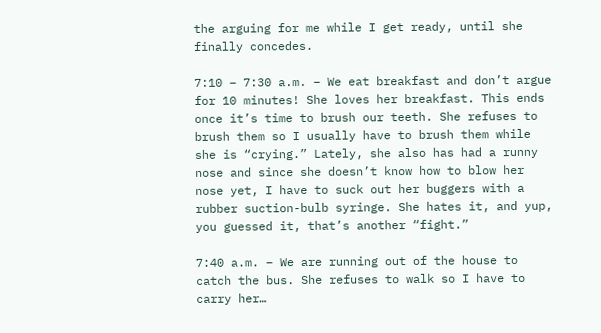the arguing for me while I get ready, until she finally concedes.

7:10 – 7:30 a.m. – We eat breakfast and don’t argue for 10 minutes! She loves her breakfast. This ends once it’s time to brush our teeth. She refuses to brush them so I usually have to brush them while she is “crying.” Lately, she also has had a runny nose and since she doesn’t know how to blow her nose yet, I have to suck out her buggers with a rubber suction-bulb syringe. She hates it, and yup, you guessed it, that’s another “fight.”

7:40 a.m. – We are running out of the house to catch the bus. She refuses to walk so I have to carry her…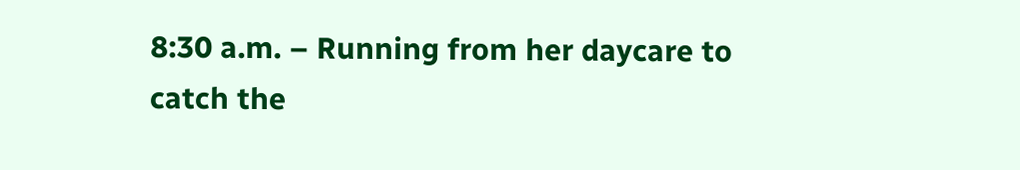8:30 a.m. – Running from her daycare to catch the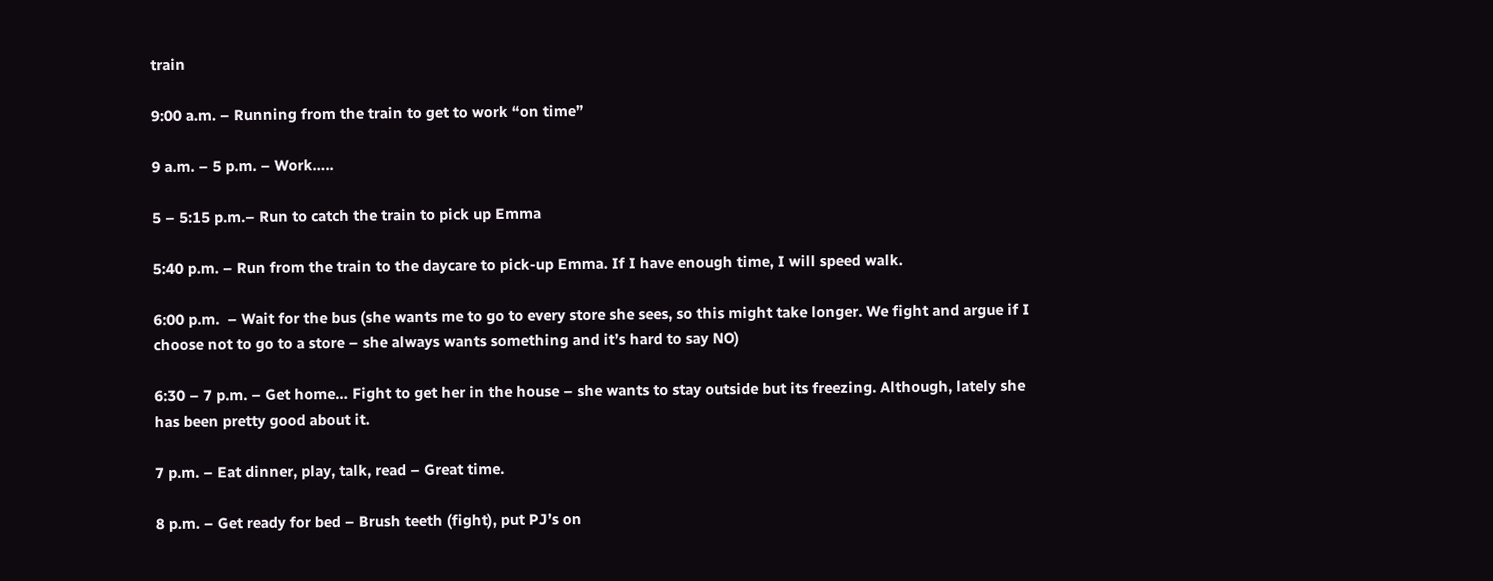train

9:00 a.m. – Running from the train to get to work “on time”

9 a.m. – 5 p.m. – Work…..

5 – 5:15 p.m.– Run to catch the train to pick up Emma

5:40 p.m. – Run from the train to the daycare to pick-up Emma. If I have enough time, I will speed walk.

6:00 p.m.  – Wait for the bus (she wants me to go to every store she sees, so this might take longer. We fight and argue if I choose not to go to a store – she always wants something and it’s hard to say NO)

6:30 – 7 p.m. – Get home… Fight to get her in the house – she wants to stay outside but its freezing. Although, lately she has been pretty good about it.

7 p.m. – Eat dinner, play, talk, read – Great time.

8 p.m. – Get ready for bed – Brush teeth (fight), put PJ’s on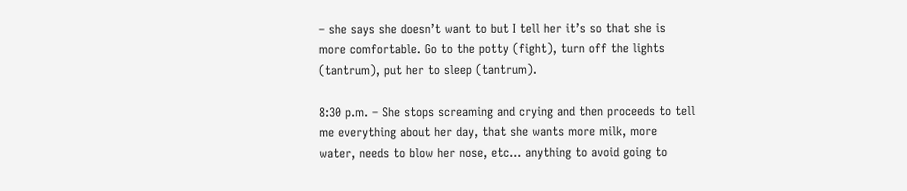– she says she doesn’t want to but I tell her it’s so that she is more comfortable. Go to the potty (fight), turn off the lights (tantrum), put her to sleep (tantrum).

8:30 p.m. – She stops screaming and crying and then proceeds to tell me everything about her day, that she wants more milk, more water, needs to blow her nose, etc… anything to avoid going to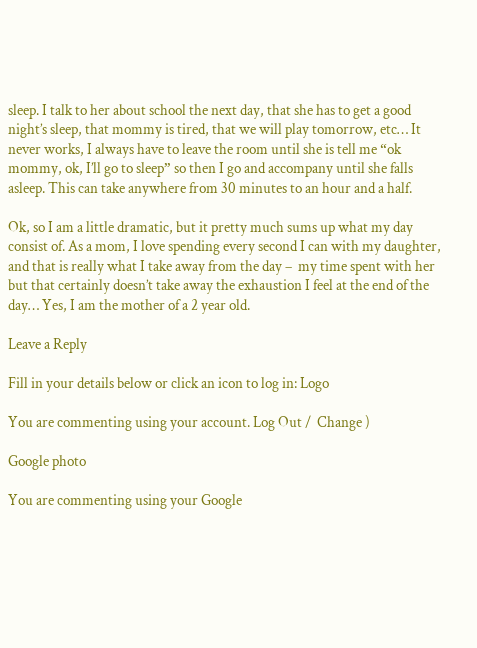sleep. I talk to her about school the next day, that she has to get a good night’s sleep, that mommy is tired, that we will play tomorrow, etc… It never works, I always have to leave the room until she is tell me “ok mommy, ok, I’ll go to sleep” so then I go and accompany until she falls asleep. This can take anywhere from 30 minutes to an hour and a half.

Ok, so I am a little dramatic, but it pretty much sums up what my day consist of. As a mom, I love spending every second I can with my daughter, and that is really what I take away from the day –  my time spent with her but that certainly doesn’t take away the exhaustion I feel at the end of the day… Yes, I am the mother of a 2 year old.

Leave a Reply

Fill in your details below or click an icon to log in: Logo

You are commenting using your account. Log Out /  Change )

Google photo

You are commenting using your Google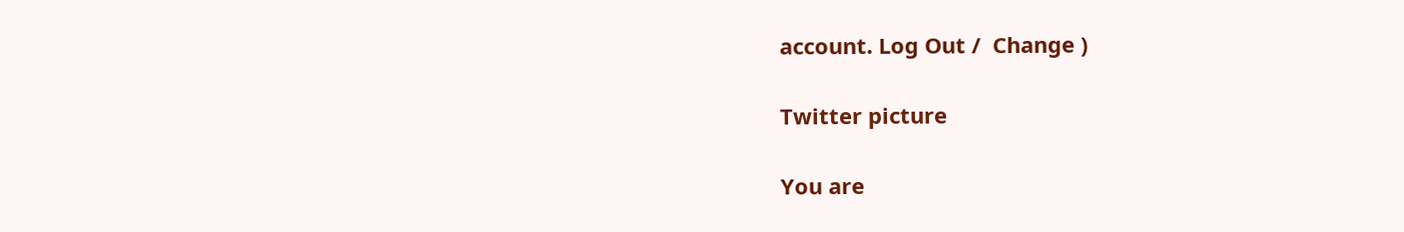account. Log Out /  Change )

Twitter picture

You are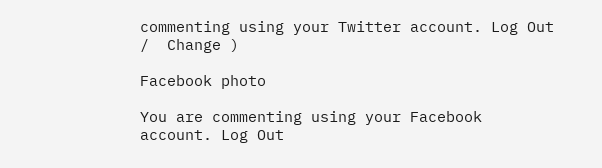commenting using your Twitter account. Log Out /  Change )

Facebook photo

You are commenting using your Facebook account. Log Out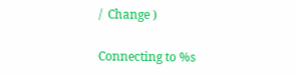/  Change )

Connecting to %s